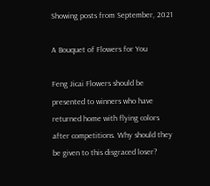Showing posts from September, 2021

A Bouquet of Flowers for You

Feng Jicai Flowers should be presented to winners who have returned home with flying colors after competitions. Why should they be given to this disgraced loser?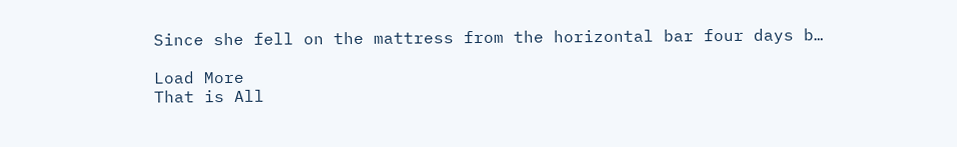Since she fell on the mattress from the horizontal bar four days b…

Load More
That is All